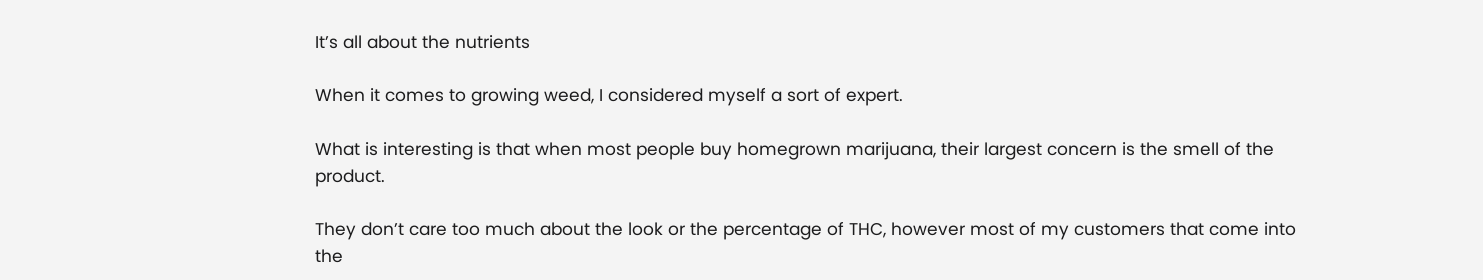It’s all about the nutrients

When it comes to growing weed, I considered myself a sort of expert.

What is interesting is that when most people buy homegrown marijuana, their largest concern is the smell of the product.

They don’t care too much about the look or the percentage of THC, however most of my customers that come into the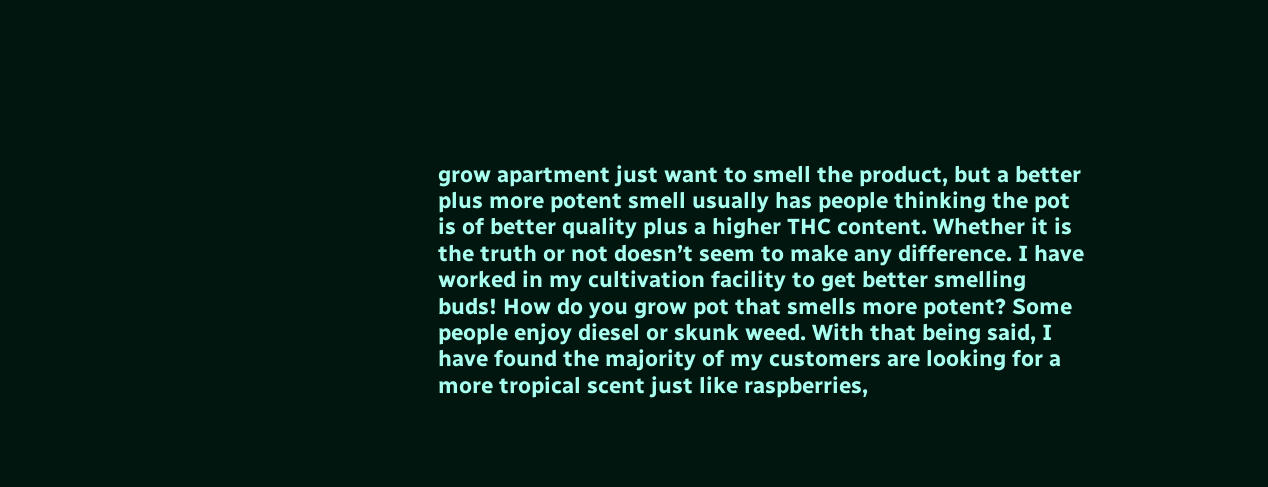grow apartment just want to smell the product, but a better plus more potent smell usually has people thinking the pot is of better quality plus a higher THC content. Whether it is the truth or not doesn’t seem to make any difference. I have worked in my cultivation facility to get better smelling buds! How do you grow pot that smells more potent? Some people enjoy diesel or skunk weed. With that being said, I have found the majority of my customers are looking for a more tropical scent just like raspberries,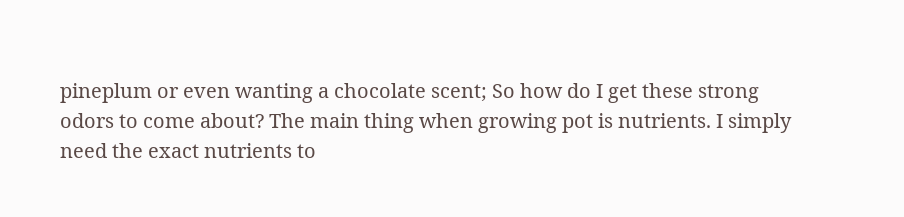pineplum or even wanting a chocolate scent; So how do I get these strong odors to come about? The main thing when growing pot is nutrients. I simply need the exact nutrients to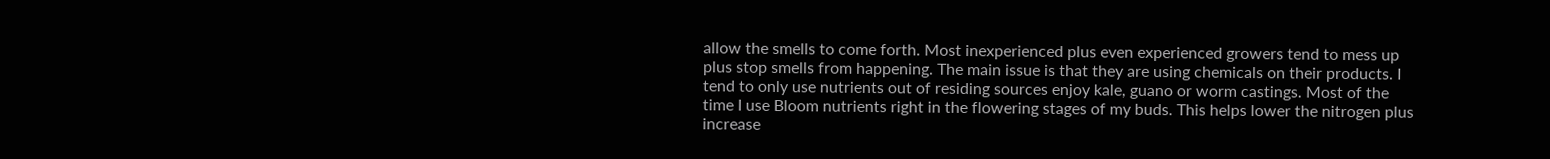allow the smells to come forth. Most inexperienced plus even experienced growers tend to mess up plus stop smells from happening. The main issue is that they are using chemicals on their products. I tend to only use nutrients out of residing sources enjoy kale, guano or worm castings. Most of the time I use Bloom nutrients right in the flowering stages of my buds. This helps lower the nitrogen plus increase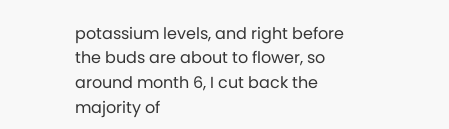potassium levels, and right before the buds are about to flower, so around month 6, I cut back the majority of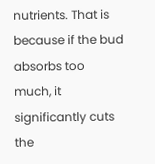nutrients. That is because if the bud absorbs too much, it significantly cuts the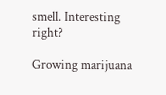smell. Interesting right?

Growing marijuana